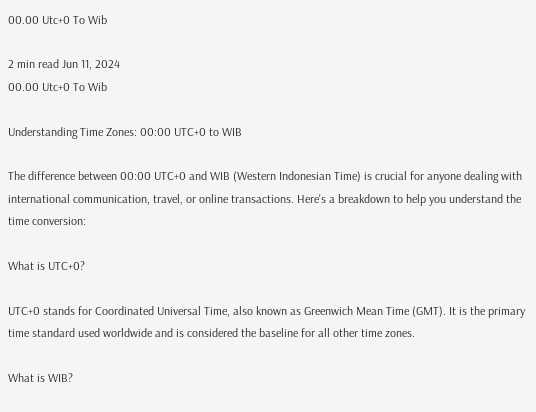00.00 Utc+0 To Wib

2 min read Jun 11, 2024
00.00 Utc+0 To Wib

Understanding Time Zones: 00:00 UTC+0 to WIB

The difference between 00:00 UTC+0 and WIB (Western Indonesian Time) is crucial for anyone dealing with international communication, travel, or online transactions. Here's a breakdown to help you understand the time conversion:

What is UTC+0?

UTC+0 stands for Coordinated Universal Time, also known as Greenwich Mean Time (GMT). It is the primary time standard used worldwide and is considered the baseline for all other time zones.

What is WIB?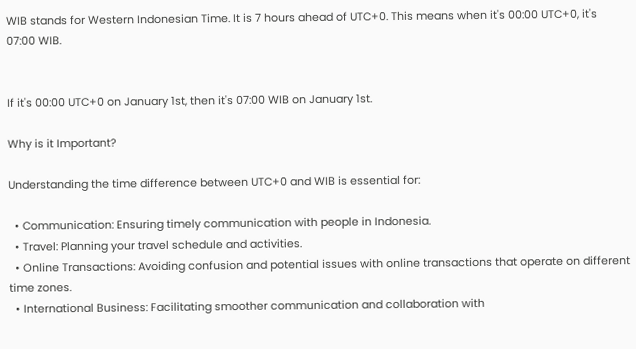WIB stands for Western Indonesian Time. It is 7 hours ahead of UTC+0. This means when it's 00:00 UTC+0, it's 07:00 WIB.


If it's 00:00 UTC+0 on January 1st, then it's 07:00 WIB on January 1st.

Why is it Important?

Understanding the time difference between UTC+0 and WIB is essential for:

  • Communication: Ensuring timely communication with people in Indonesia.
  • Travel: Planning your travel schedule and activities.
  • Online Transactions: Avoiding confusion and potential issues with online transactions that operate on different time zones.
  • International Business: Facilitating smoother communication and collaboration with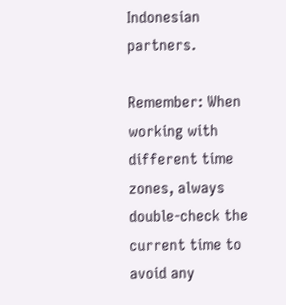Indonesian partners.

Remember: When working with different time zones, always double-check the current time to avoid any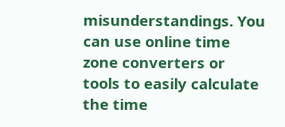misunderstandings. You can use online time zone converters or tools to easily calculate the time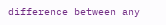difference between any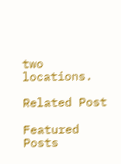two locations.

Related Post

Featured Posts